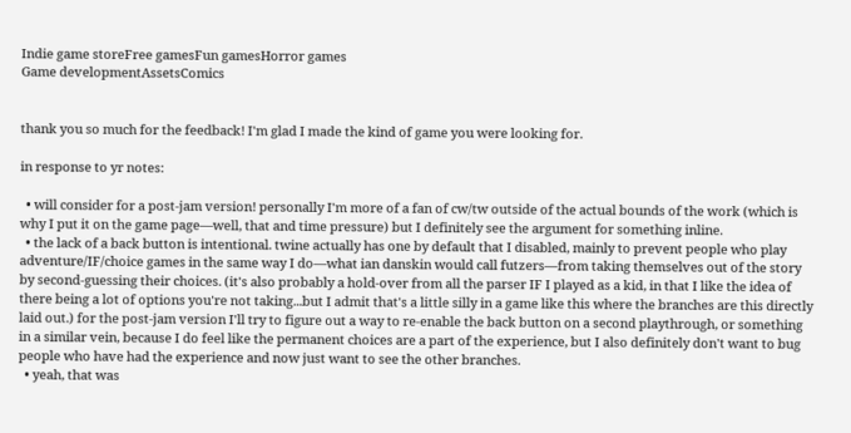Indie game storeFree gamesFun gamesHorror games
Game developmentAssetsComics


thank you so much for the feedback! I'm glad I made the kind of game you were looking for.

in response to yr notes:

  • will consider for a post-jam version! personally I'm more of a fan of cw/tw outside of the actual bounds of the work (which is why I put it on the game page—well, that and time pressure) but I definitely see the argument for something inline.
  • the lack of a back button is intentional. twine actually has one by default that I disabled, mainly to prevent people who play adventure/IF/choice games in the same way I do—what ian danskin would call futzers—from taking themselves out of the story by second-guessing their choices. (it's also probably a hold-over from all the parser IF I played as a kid, in that I like the idea of there being a lot of options you're not taking...but I admit that's a little silly in a game like this where the branches are this directly laid out.) for the post-jam version I'll try to figure out a way to re-enable the back button on a second playthrough, or something in a similar vein, because I do feel like the permanent choices are a part of the experience, but I also definitely don't want to bug people who have had the experience and now just want to see the other branches.
  • yeah, that was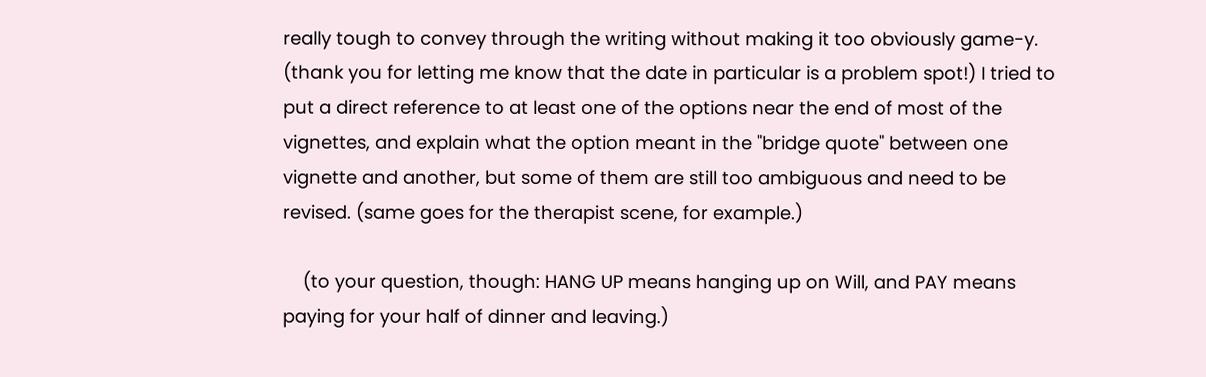really tough to convey through the writing without making it too obviously game-y. (thank you for letting me know that the date in particular is a problem spot!) I tried to put a direct reference to at least one of the options near the end of most of the vignettes, and explain what the option meant in the "bridge quote" between one vignette and another, but some of them are still too ambiguous and need to be revised. (same goes for the therapist scene, for example.)

    (to your question, though: HANG UP means hanging up on Will, and PAY means paying for your half of dinner and leaving.)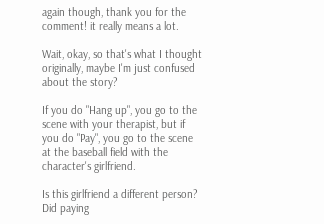again though, thank you for the comment! it really means a lot.

Wait, okay, so that's what I thought originally, maybe I'm just confused about the story?

If you do "Hang up", you go to the scene with your therapist, but if you do "Pay", you go to the scene at the baseball field with the character's girlfriend.

Is this girlfriend a different person? Did paying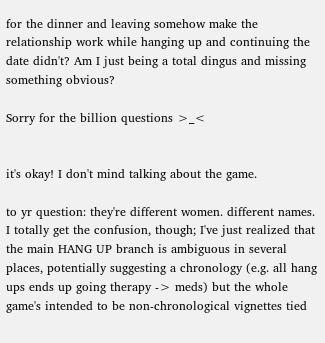for the dinner and leaving somehow make the relationship work while hanging up and continuing the date didn't? Am I just being a total dingus and missing something obvious?

Sorry for the billion questions >_<


it's okay! I don't mind talking about the game.

to yr question: they're different women. different names. I totally get the confusion, though; I've just realized that the main HANG UP branch is ambiguous in several places, potentially suggesting a chronology (e.g. all hang ups ends up going therapy -> meds) but the whole game's intended to be non-chronological vignettes tied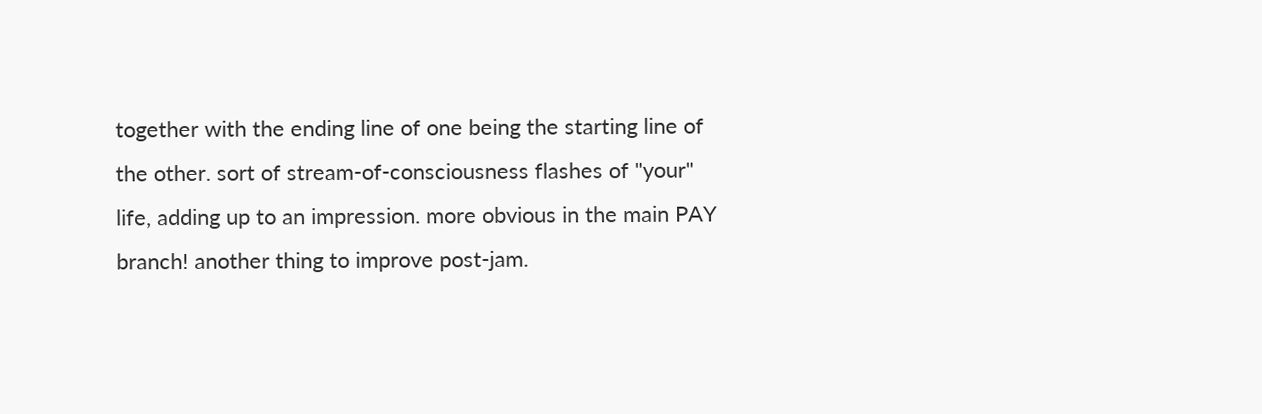together with the ending line of one being the starting line of the other. sort of stream-of-consciousness flashes of "your" life, adding up to an impression. more obvious in the main PAY branch! another thing to improve post-jam.